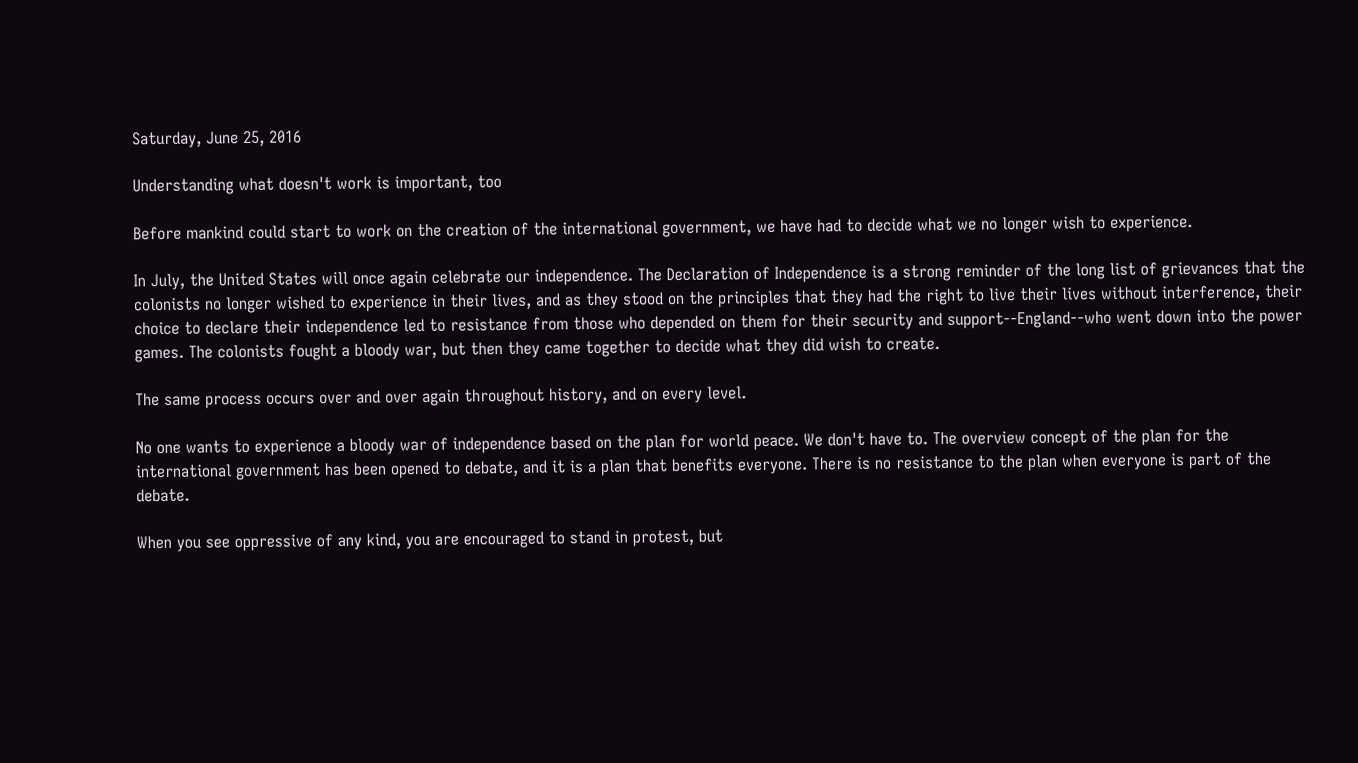Saturday, June 25, 2016

Understanding what doesn't work is important, too

Before mankind could start to work on the creation of the international government, we have had to decide what we no longer wish to experience.

In July, the United States will once again celebrate our independence. The Declaration of Independence is a strong reminder of the long list of grievances that the colonists no longer wished to experience in their lives, and as they stood on the principles that they had the right to live their lives without interference, their choice to declare their independence led to resistance from those who depended on them for their security and support--England--who went down into the power games. The colonists fought a bloody war, but then they came together to decide what they did wish to create.

The same process occurs over and over again throughout history, and on every level.

No one wants to experience a bloody war of independence based on the plan for world peace. We don't have to. The overview concept of the plan for the international government has been opened to debate, and it is a plan that benefits everyone. There is no resistance to the plan when everyone is part of the debate.

When you see oppressive of any kind, you are encouraged to stand in protest, but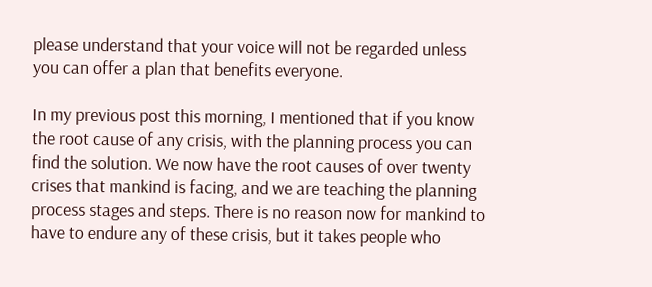please understand that your voice will not be regarded unless you can offer a plan that benefits everyone.

In my previous post this morning, I mentioned that if you know the root cause of any crisis, with the planning process you can find the solution. We now have the root causes of over twenty crises that mankind is facing, and we are teaching the planning process stages and steps. There is no reason now for mankind to have to endure any of these crisis, but it takes people who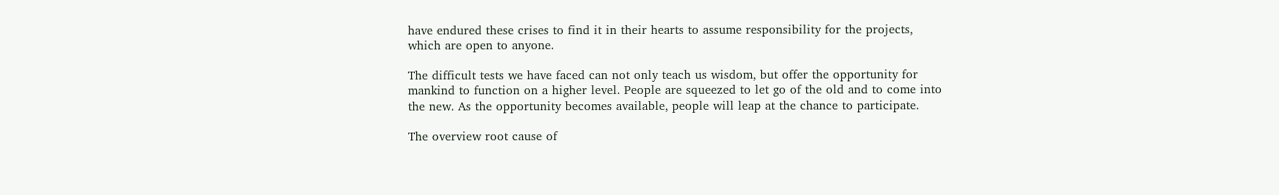have endured these crises to find it in their hearts to assume responsibility for the projects, which are open to anyone.

The difficult tests we have faced can not only teach us wisdom, but offer the opportunity for mankind to function on a higher level. People are squeezed to let go of the old and to come into the new. As the opportunity becomes available, people will leap at the chance to participate.

The overview root cause of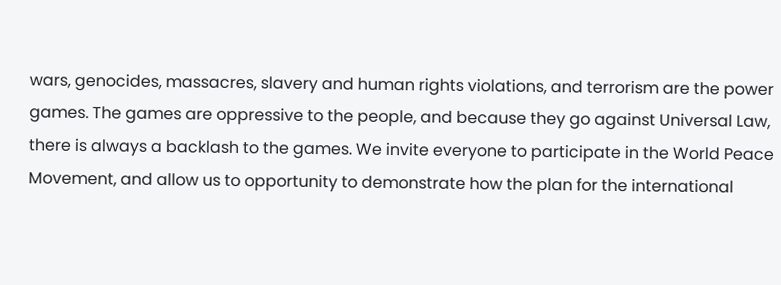wars, genocides, massacres, slavery and human rights violations, and terrorism are the power games. The games are oppressive to the people, and because they go against Universal Law, there is always a backlash to the games. We invite everyone to participate in the World Peace Movement, and allow us to opportunity to demonstrate how the plan for the international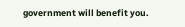government will benefit you.